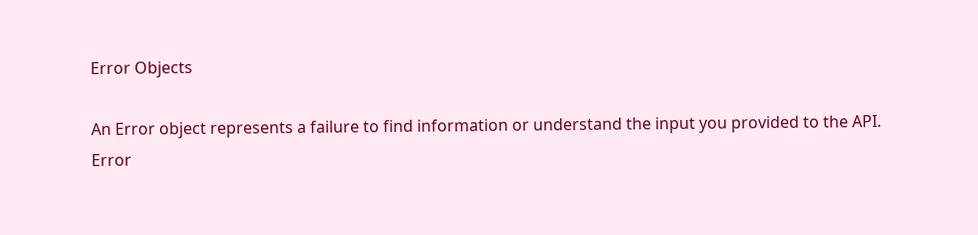Error Objects

An Error object represents a failure to find information or understand the input you provided to the API. Error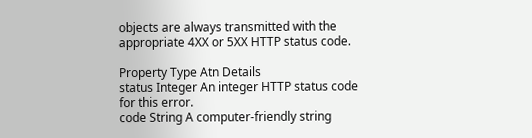objects are always transmitted with the appropriate 4XX or 5XX HTTP status code.

Property Type Atn Details
status Integer An integer HTTP status code for this error.
code String A computer-friendly string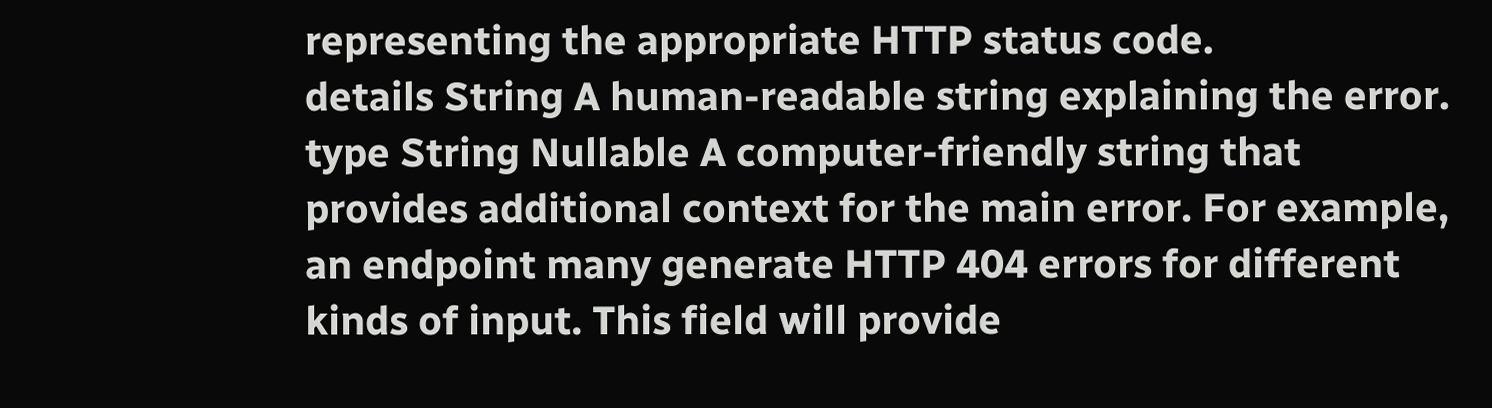representing the appropriate HTTP status code.
details String A human-readable string explaining the error.
type String Nullable A computer-friendly string that provides additional context for the main error. For example, an endpoint many generate HTTP 404 errors for different kinds of input. This field will provide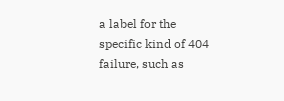a label for the specific kind of 404 failure, such as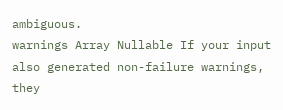ambiguous.
warnings Array Nullable If your input also generated non-failure warnings, they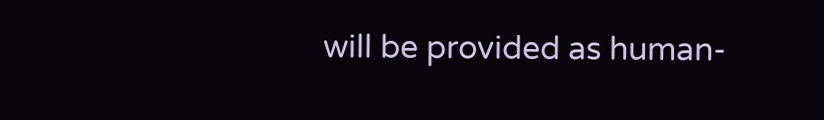will be provided as human-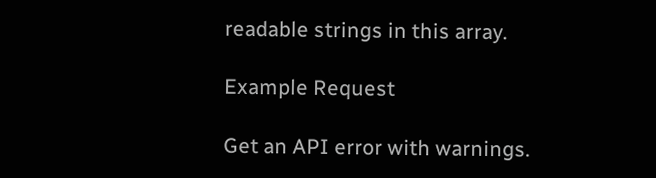readable strings in this array.

Example Request

Get an API error with warnings.